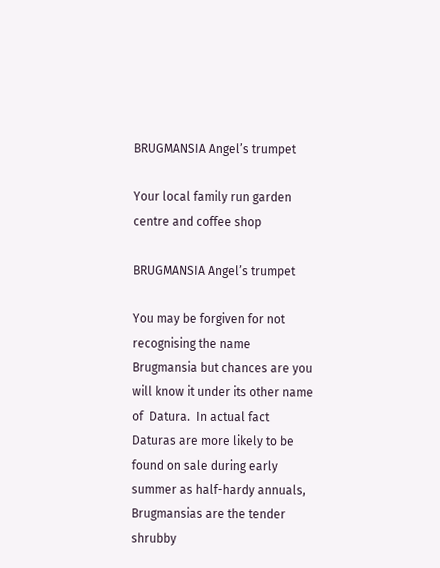BRUGMANSIA Angel’s trumpet

Your local family run garden centre and coffee shop

BRUGMANSIA Angel’s trumpet

You may be forgiven for not recognising the name Brugmansia but chances are you will know it under its other name of  Datura.  In actual fact Daturas are more likely to be found on sale during early summer as half-hardy annuals, Brugmansias are the tender shrubby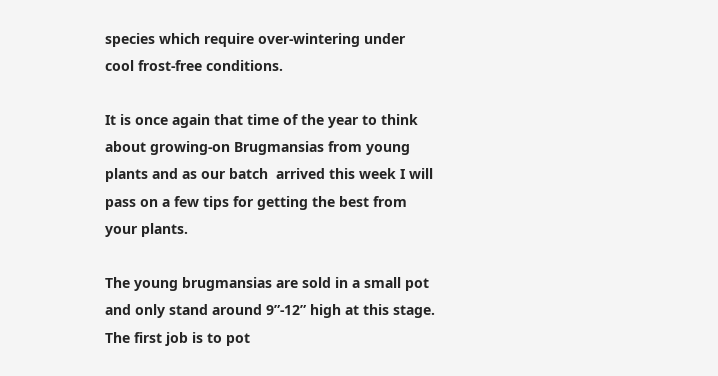species which require over-wintering under cool frost-free conditions.

It is once again that time of the year to think about growing-on Brugmansias from young  plants and as our batch  arrived this week I will pass on a few tips for getting the best from your plants.

The young brugmansias are sold in a small pot and only stand around 9”-12” high at this stage.  The first job is to pot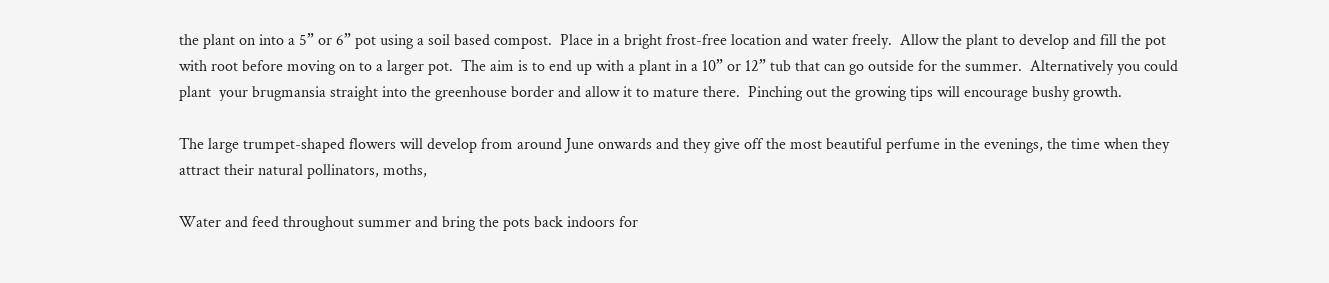the plant on into a 5” or 6” pot using a soil based compost.  Place in a bright frost-free location and water freely.  Allow the plant to develop and fill the pot with root before moving on to a larger pot.  The aim is to end up with a plant in a 10” or 12” tub that can go outside for the summer.  Alternatively you could plant  your brugmansia straight into the greenhouse border and allow it to mature there.  Pinching out the growing tips will encourage bushy growth.

The large trumpet-shaped flowers will develop from around June onwards and they give off the most beautiful perfume in the evenings, the time when they attract their natural pollinators, moths,

Water and feed throughout summer and bring the pots back indoors for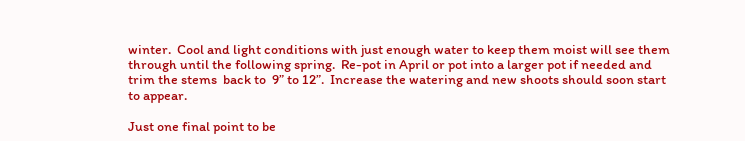winter.  Cool and light conditions with just enough water to keep them moist will see them through until the following spring.  Re-pot in April or pot into a larger pot if needed and trim the stems  back to  9” to 12”.  Increase the watering and new shoots should soon start to appear.

Just one final point to be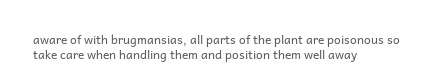aware of with brugmansias, all parts of the plant are poisonous so take care when handling them and position them well away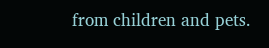from children and pets.